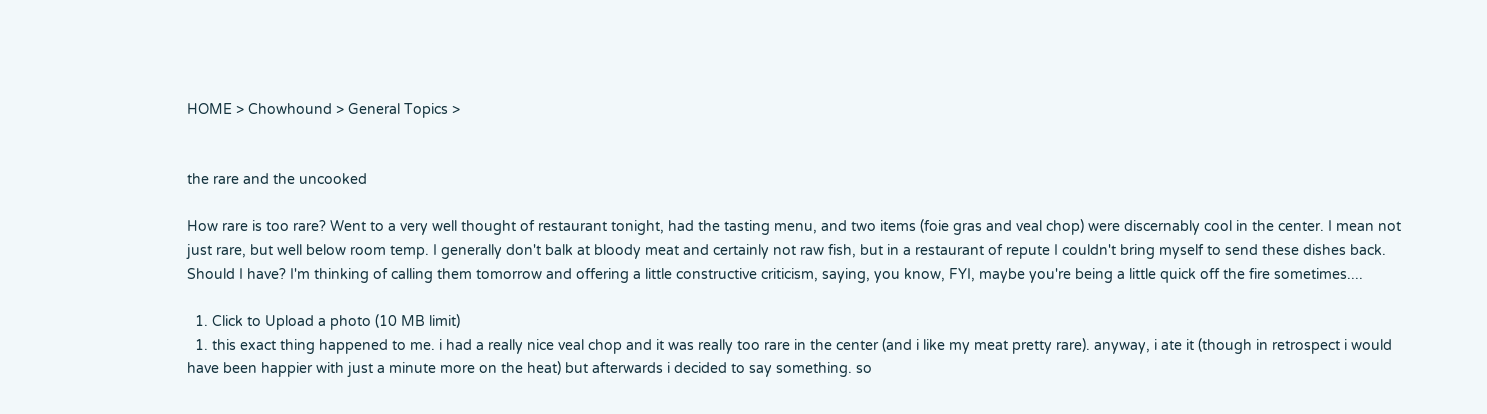HOME > Chowhound > General Topics >


the rare and the uncooked

How rare is too rare? Went to a very well thought of restaurant tonight, had the tasting menu, and two items (foie gras and veal chop) were discernably cool in the center. I mean not just rare, but well below room temp. I generally don't balk at bloody meat and certainly not raw fish, but in a restaurant of repute I couldn't bring myself to send these dishes back. Should I have? I'm thinking of calling them tomorrow and offering a little constructive criticism, saying, you know, FYI, maybe you're being a little quick off the fire sometimes....

  1. Click to Upload a photo (10 MB limit)
  1. this exact thing happened to me. i had a really nice veal chop and it was really too rare in the center (and i like my meat pretty rare). anyway, i ate it (though in retrospect i would have been happier with just a minute more on the heat) but afterwards i decided to say something. so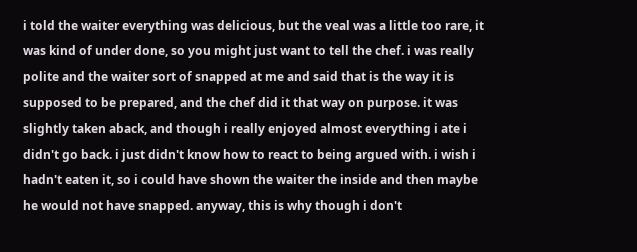i told the waiter everything was delicious, but the veal was a little too rare, it was kind of under done, so you might just want to tell the chef. i was really polite and the waiter sort of snapped at me and said that is the way it is supposed to be prepared, and the chef did it that way on purpose. it was slightly taken aback, and though i really enjoyed almost everything i ate i didn't go back. i just didn't know how to react to being argued with. i wish i hadn't eaten it, so i could have shown the waiter the inside and then maybe he would not have snapped. anyway, this is why though i don't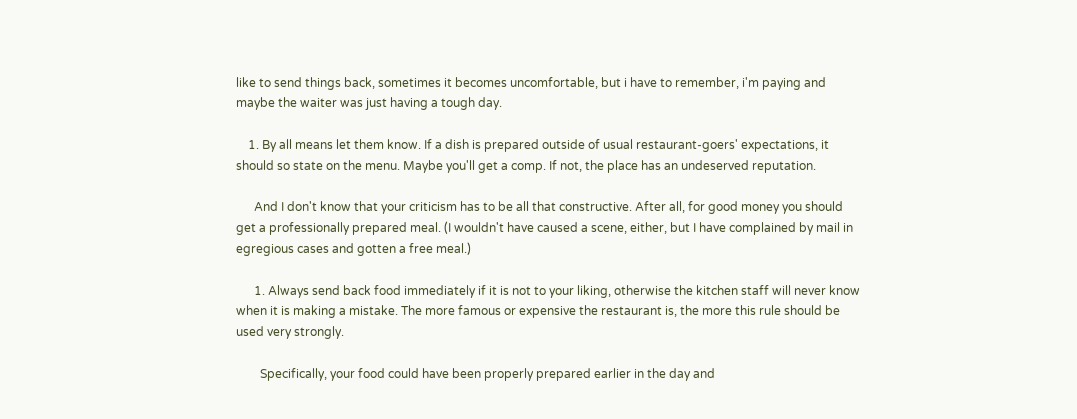like to send things back, sometimes it becomes uncomfortable, but i have to remember, i'm paying and maybe the waiter was just having a tough day.

    1. By all means let them know. If a dish is prepared outside of usual restaurant-goers' expectations, it should so state on the menu. Maybe you'll get a comp. If not, the place has an undeserved reputation.

      And I don't know that your criticism has to be all that constructive. After all, for good money you should get a professionally prepared meal. (I wouldn't have caused a scene, either, but I have complained by mail in egregious cases and gotten a free meal.)

      1. Always send back food immediately if it is not to your liking, otherwise the kitchen staff will never know when it is making a mistake. The more famous or expensive the restaurant is, the more this rule should be used very strongly.

        Specifically, your food could have been properly prepared earlier in the day and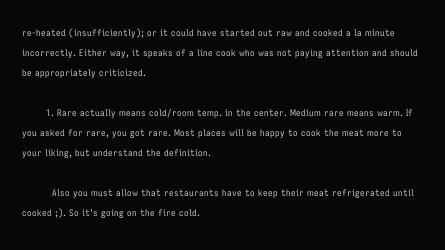re-heated (insufficiently); or it could have started out raw and cooked a la minute incorrectly. Either way, it speaks of a line cook who was not paying attention and should be appropriately criticized.

        1. Rare actually means cold/room temp. in the center. Medium rare means warm. If you asked for rare, you got rare. Most places will be happy to cook the meat more to your liking, but understand the definition.

          Also you must allow that restaurants have to keep their meat refrigerated until cooked ;). So it's going on the fire cold.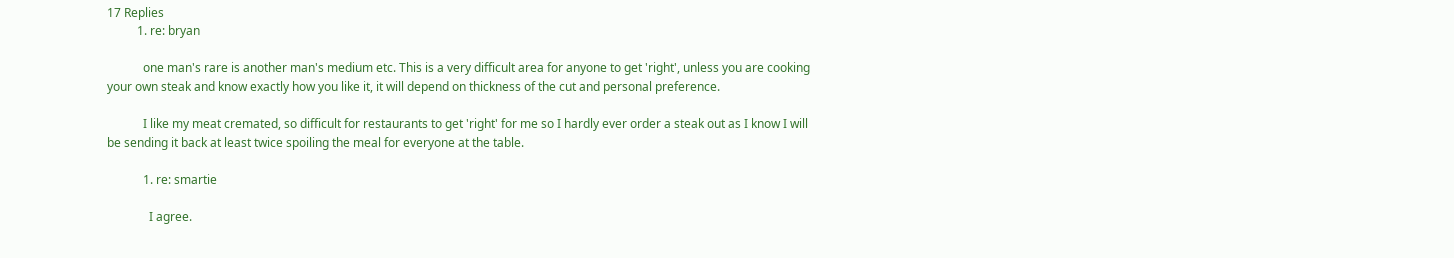17 Replies
          1. re: bryan

            one man's rare is another man's medium etc. This is a very difficult area for anyone to get 'right', unless you are cooking your own steak and know exactly how you like it, it will depend on thickness of the cut and personal preference.

            I like my meat cremated, so difficult for restaurants to get 'right' for me so I hardly ever order a steak out as I know I will be sending it back at least twice spoiling the meal for everyone at the table.

            1. re: smartie

              I agree.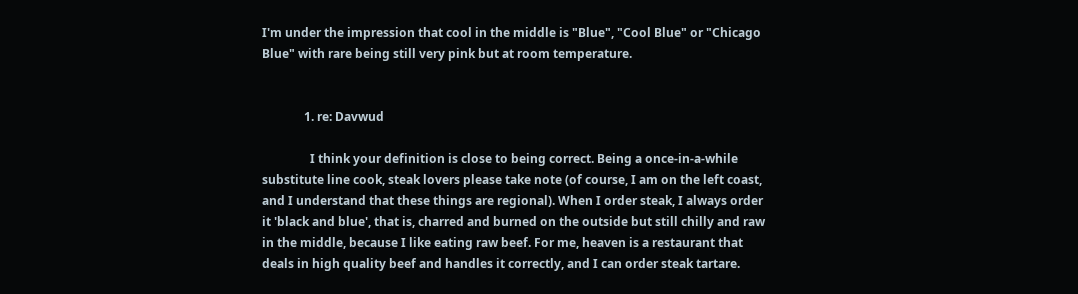I'm under the impression that cool in the middle is "Blue", "Cool Blue" or "Chicago Blue" with rare being still very pink but at room temperature.


              1. re: Davwud

                I think your definition is close to being correct. Being a once-in-a-while substitute line cook, steak lovers please take note (of course, I am on the left coast, and I understand that these things are regional). When I order steak, I always order it 'black and blue', that is, charred and burned on the outside but still chilly and raw in the middle, because I like eating raw beef. For me, heaven is a restaurant that deals in high quality beef and handles it correctly, and I can order steak tartare.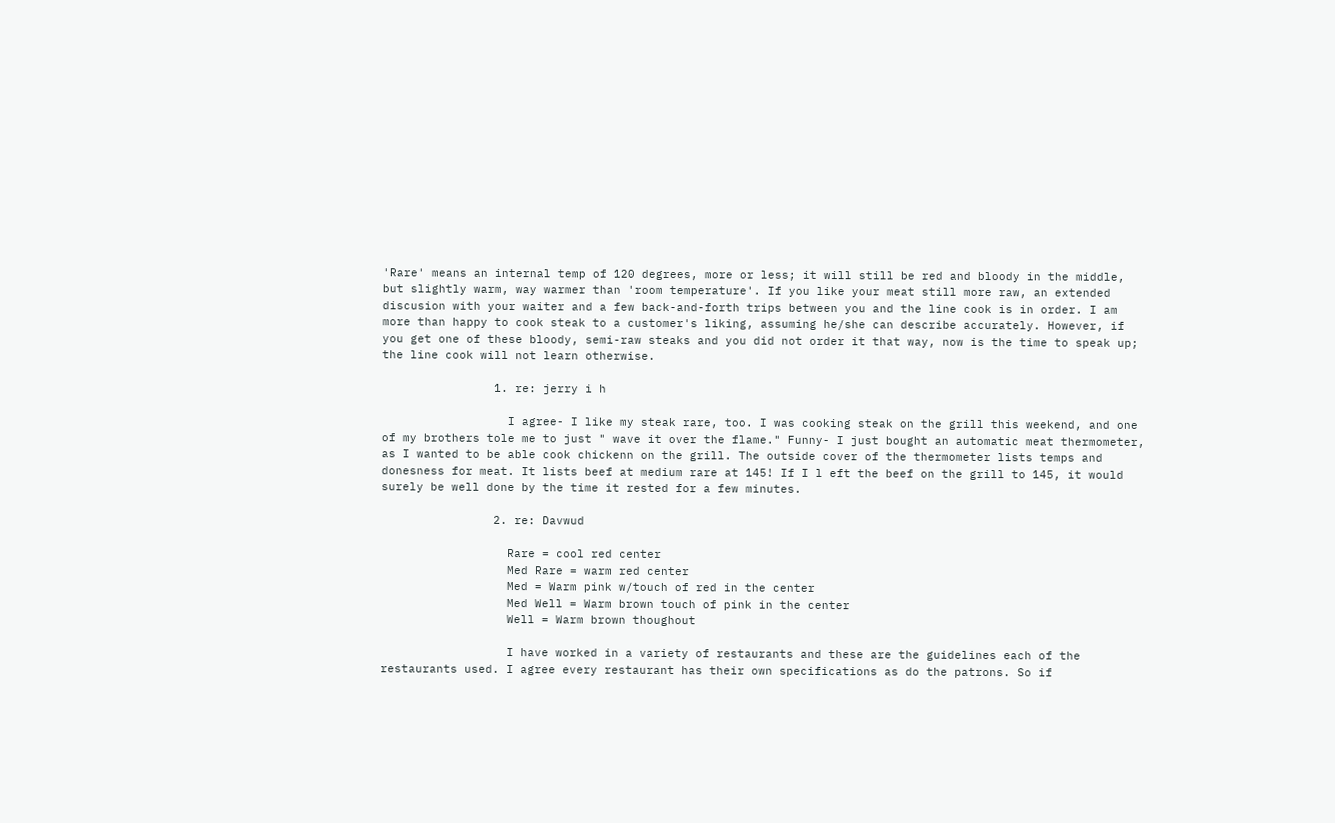'Rare' means an internal temp of 120 degrees, more or less; it will still be red and bloody in the middle, but slightly warm, way warmer than 'room temperature'. If you like your meat still more raw, an extended discusion with your waiter and a few back-and-forth trips between you and the line cook is in order. I am more than happy to cook steak to a customer's liking, assuming he/she can describe accurately. However, if you get one of these bloody, semi-raw steaks and you did not order it that way, now is the time to speak up; the line cook will not learn otherwise.

                1. re: jerry i h

                  I agree- I like my steak rare, too. I was cooking steak on the grill this weekend, and one of my brothers tole me to just " wave it over the flame." Funny- I just bought an automatic meat thermometer, as I wanted to be able cook chickenn on the grill. The outside cover of the thermometer lists temps and donesness for meat. It lists beef at medium rare at 145! If I l eft the beef on the grill to 145, it would surely be well done by the time it rested for a few minutes.

                2. re: Davwud

                  Rare = cool red center
                  Med Rare = warm red center
                  Med = Warm pink w/touch of red in the center
                  Med Well = Warm brown touch of pink in the center
                  Well = Warm brown thoughout

                  I have worked in a variety of restaurants and these are the guidelines each of the restaurants used. I agree every restaurant has their own specifications as do the patrons. So if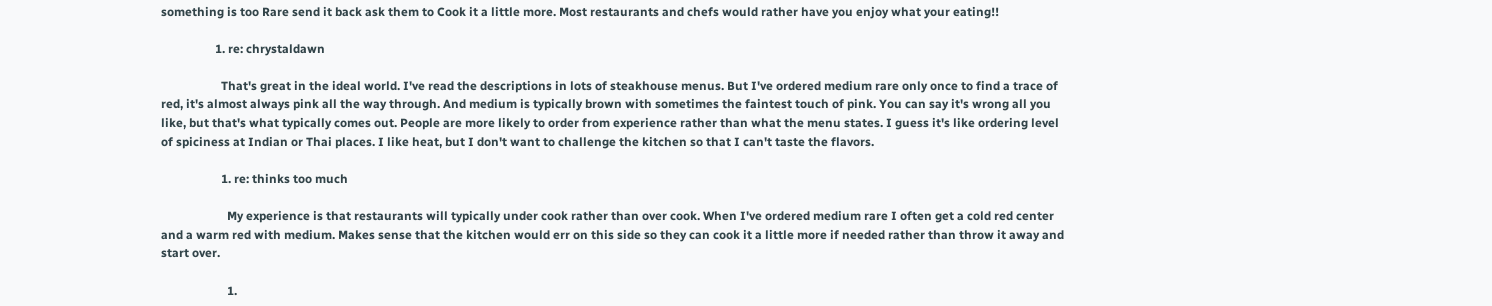something is too Rare send it back ask them to Cook it a little more. Most restaurants and chefs would rather have you enjoy what your eating!!

                  1. re: chrystaldawn

                    That's great in the ideal world. I've read the descriptions in lots of steakhouse menus. But I've ordered medium rare only once to find a trace of red, it's almost always pink all the way through. And medium is typically brown with sometimes the faintest touch of pink. You can say it's wrong all you like, but that's what typically comes out. People are more likely to order from experience rather than what the menu states. I guess it's like ordering level of spiciness at Indian or Thai places. I like heat, but I don't want to challenge the kitchen so that I can't taste the flavors.

                    1. re: thinks too much

                      My experience is that restaurants will typically under cook rather than over cook. When I've ordered medium rare I often get a cold red center and a warm red with medium. Makes sense that the kitchen would err on this side so they can cook it a little more if needed rather than throw it away and start over.

                      1.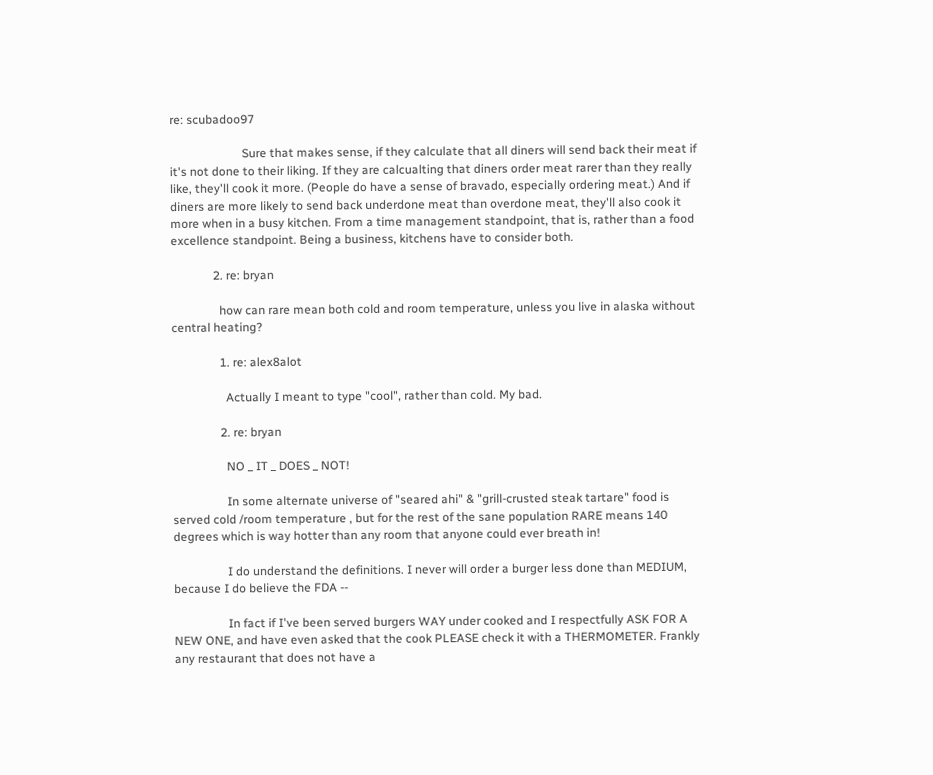re: scubadoo97

                        Sure that makes sense, if they calculate that all diners will send back their meat if it's not done to their liking. If they are calcualting that diners order meat rarer than they really like, they'll cook it more. (People do have a sense of bravado, especially ordering meat.) And if diners are more likely to send back underdone meat than overdone meat, they'll also cook it more when in a busy kitchen. From a time management standpoint, that is, rather than a food excellence standpoint. Being a business, kitchens have to consider both.

              2. re: bryan

                how can rare mean both cold and room temperature, unless you live in alaska without central heating?

                1. re: alex8alot

                  Actually I meant to type "cool", rather than cold. My bad.

                2. re: bryan

                  NO _ IT _ DOES _ NOT!

                  In some alternate universe of "seared ahi" & "grill-crusted steak tartare" food is served cold /room temperature , but for the rest of the sane population RARE means 140 degrees which is way hotter than any room that anyone could ever breath in!

                  I do understand the definitions. I never will order a burger less done than MEDIUM, because I do believe the FDA --

                  In fact if I've been served burgers WAY under cooked and I respectfully ASK FOR A NEW ONE, and have even asked that the cook PLEASE check it with a THERMOMETER. Frankly any restaurant that does not have a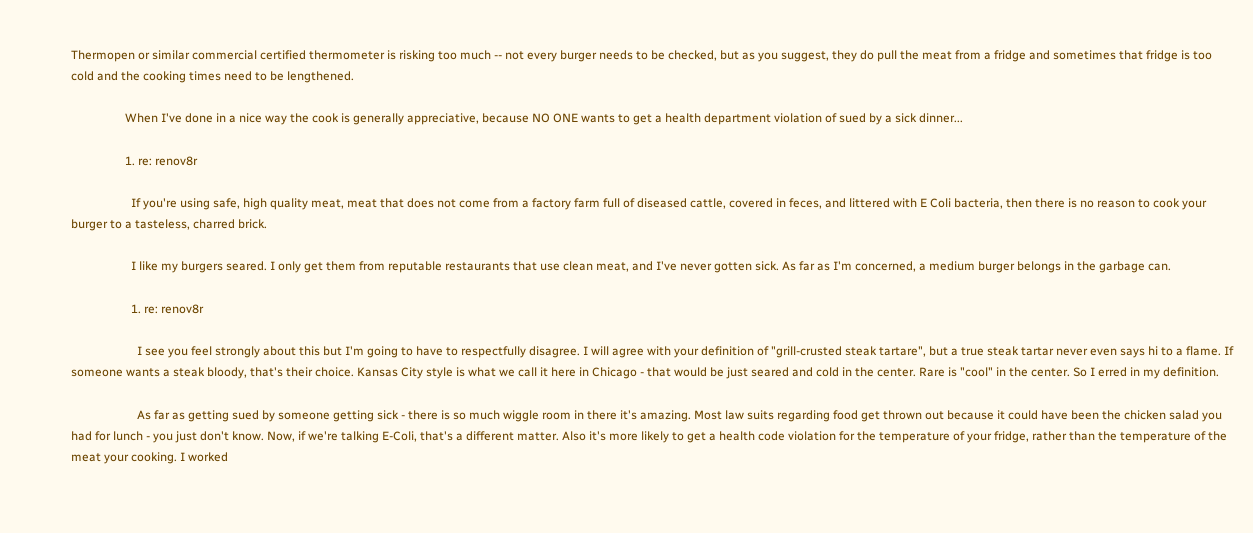Thermopen or similar commercial certified thermometer is risking too much -- not every burger needs to be checked, but as you suggest, they do pull the meat from a fridge and sometimes that fridge is too cold and the cooking times need to be lengthened.

                  When I've done in a nice way the cook is generally appreciative, because NO ONE wants to get a health department violation of sued by a sick dinner...

                  1. re: renov8r

                    If you're using safe, high quality meat, meat that does not come from a factory farm full of diseased cattle, covered in feces, and littered with E Coli bacteria, then there is no reason to cook your burger to a tasteless, charred brick.

                    I like my burgers seared. I only get them from reputable restaurants that use clean meat, and I've never gotten sick. As far as I'm concerned, a medium burger belongs in the garbage can.

                    1. re: renov8r

                      I see you feel strongly about this but I'm going to have to respectfully disagree. I will agree with your definition of "grill-crusted steak tartare", but a true steak tartar never even says hi to a flame. If someone wants a steak bloody, that's their choice. Kansas City style is what we call it here in Chicago - that would be just seared and cold in the center. Rare is "cool" in the center. So I erred in my definition.

                      As far as getting sued by someone getting sick - there is so much wiggle room in there it's amazing. Most law suits regarding food get thrown out because it could have been the chicken salad you had for lunch - you just don't know. Now, if we're talking E-Coli, that's a different matter. Also it's more likely to get a health code violation for the temperature of your fridge, rather than the temperature of the meat your cooking. I worked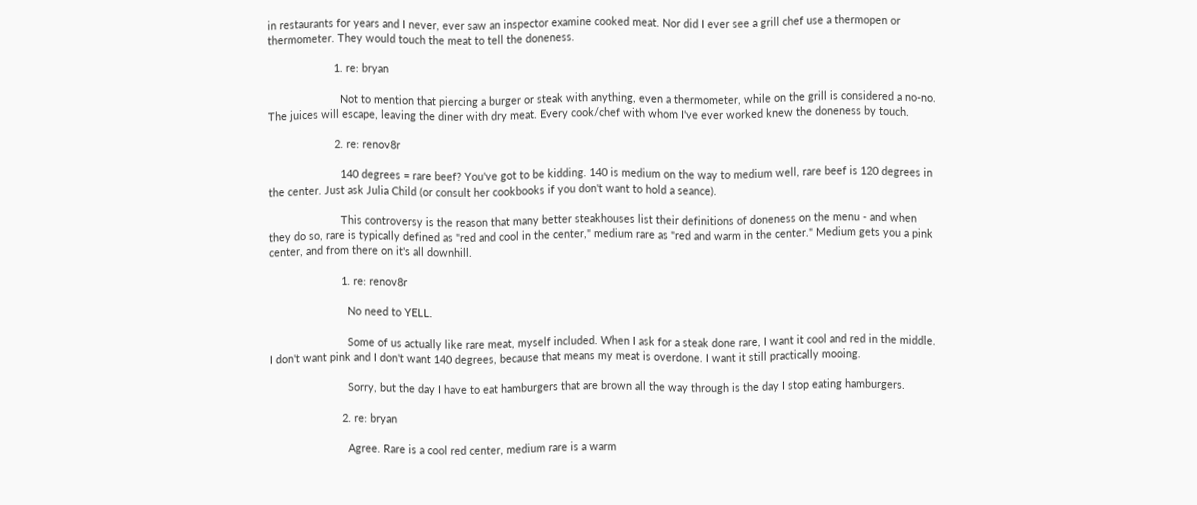in restaurants for years and I never, ever saw an inspector examine cooked meat. Nor did I ever see a grill chef use a thermopen or thermometer. They would touch the meat to tell the doneness.

                      1. re: bryan

                        Not to mention that piercing a burger or steak with anything, even a thermometer, while on the grill is considered a no-no. The juices will escape, leaving the diner with dry meat. Every cook/chef with whom I've ever worked knew the doneness by touch.

                      2. re: renov8r

                        140 degrees = rare beef? You've got to be kidding. 140 is medium on the way to medium well, rare beef is 120 degrees in the center. Just ask Julia Child (or consult her cookbooks if you don't want to hold a seance).

                        This controversy is the reason that many better steakhouses list their definitions of doneness on the menu - and when they do so, rare is typically defined as "red and cool in the center," medium rare as "red and warm in the center." Medium gets you a pink center, and from there on it's all downhill.

                        1. re: renov8r

                          No need to YELL.

                          Some of us actually like rare meat, myself included. When I ask for a steak done rare, I want it cool and red in the middle. I don't want pink and I don't want 140 degrees, because that means my meat is overdone. I want it still practically mooing.

                          Sorry, but the day I have to eat hamburgers that are brown all the way through is the day I stop eating hamburgers.

                        2. re: bryan

                          Agree. Rare is a cool red center, medium rare is a warm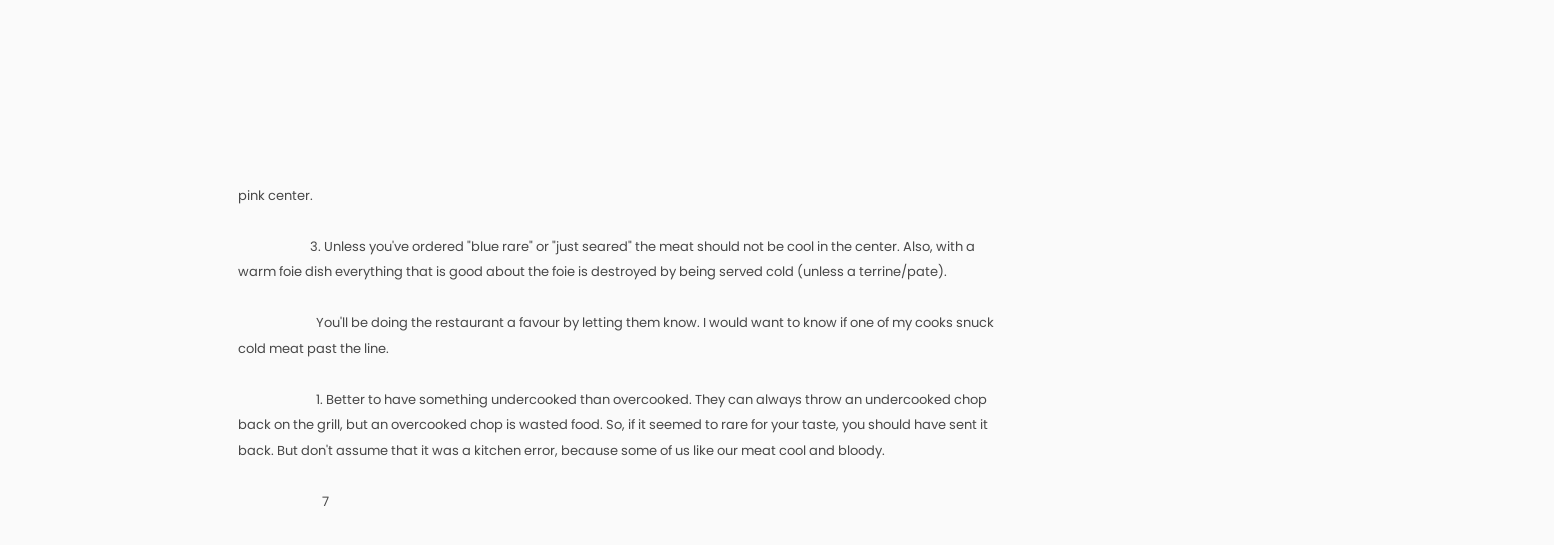pink center.

                        3. Unless you've ordered "blue rare" or "just seared" the meat should not be cool in the center. Also, with a warm foie dish everything that is good about the foie is destroyed by being served cold (unless a terrine/pate).

                          You'll be doing the restaurant a favour by letting them know. I would want to know if one of my cooks snuck cold meat past the line.

                          1. Better to have something undercooked than overcooked. They can always throw an undercooked chop back on the grill, but an overcooked chop is wasted food. So, if it seemed to rare for your taste, you should have sent it back. But don't assume that it was a kitchen error, because some of us like our meat cool and bloody.

                            7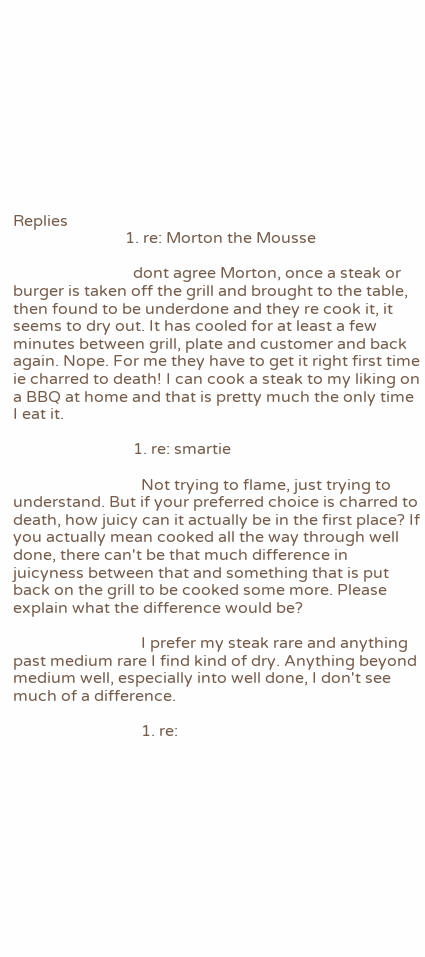Replies
                            1. re: Morton the Mousse

                              dont agree Morton, once a steak or burger is taken off the grill and brought to the table, then found to be underdone and they re cook it, it seems to dry out. It has cooled for at least a few minutes between grill, plate and customer and back again. Nope. For me they have to get it right first time ie charred to death! I can cook a steak to my liking on a BBQ at home and that is pretty much the only time I eat it.

                              1. re: smartie

                                Not trying to flame, just trying to understand. But if your preferred choice is charred to death, how juicy can it actually be in the first place? If you actually mean cooked all the way through well done, there can't be that much difference in juicyness between that and something that is put back on the grill to be cooked some more. Please explain what the difference would be?

                                I prefer my steak rare and anything past medium rare I find kind of dry. Anything beyond medium well, especially into well done, I don't see much of a difference.

                                1. re: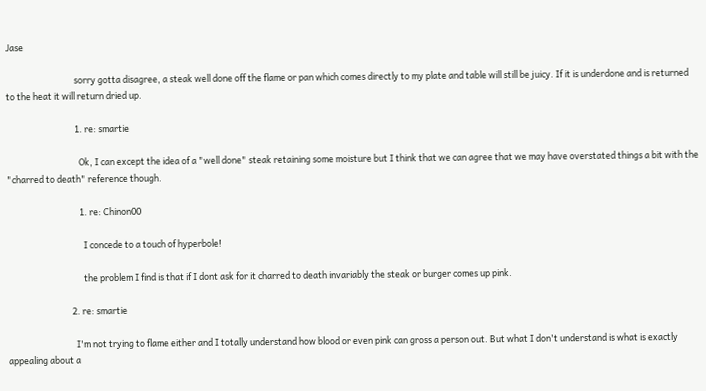Jase

                                  sorry gotta disagree, a steak well done off the flame or pan which comes directly to my plate and table will still be juicy. If it is underdone and is returned to the heat it will return dried up.

                                  1. re: smartie

                                    Ok, I can except the idea of a "well done" steak retaining some moisture but I think that we can agree that we may have overstated things a bit with the "charred to death" reference though.

                                    1. re: Chinon00

                                      I concede to a touch of hyperbole!

                                      the problem I find is that if I dont ask for it charred to death invariably the steak or burger comes up pink.

                                2. re: smartie

                                  I'm not trying to flame either and I totally understand how blood or even pink can gross a person out. But what I don't understand is what is exactly appealing about a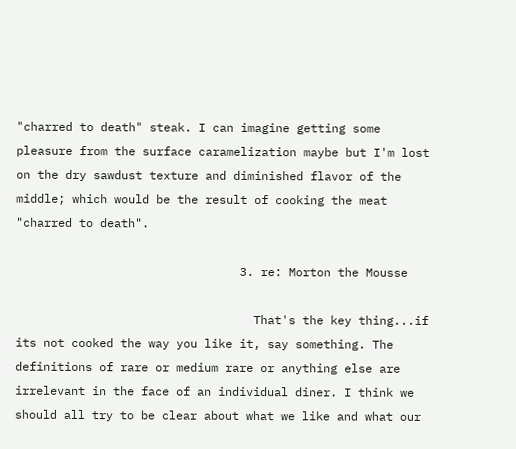"charred to death" steak. I can imagine getting some pleasure from the surface caramelization maybe but I'm lost on the dry sawdust texture and diminished flavor of the middle; which would be the result of cooking the meat "charred to death".

                                3. re: Morton the Mousse

                                  That's the key thing...if its not cooked the way you like it, say something. The definitions of rare or medium rare or anything else are irrelevant in the face of an individual diner. I think we should all try to be clear about what we like and what our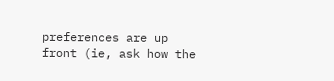preferences are up front (ie, ask how the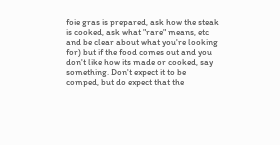foie gras is prepared, ask how the steak is cooked, ask what "rare" means, etc and be clear about what you're looking for) but if the food comes out and you don't like how its made or cooked, say something. Don't expect it to be comped, but do expect that the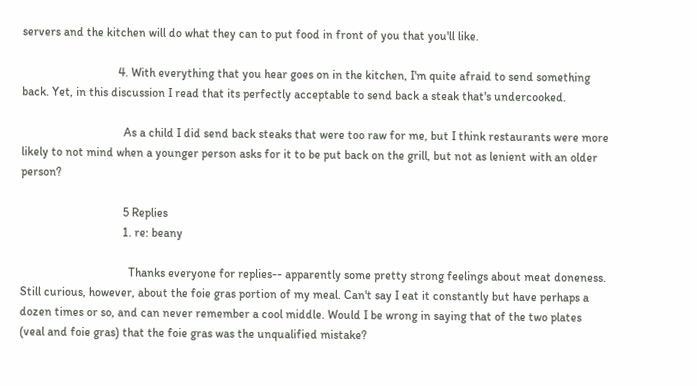servers and the kitchen will do what they can to put food in front of you that you'll like.

                                4. With everything that you hear goes on in the kitchen, I'm quite afraid to send something back. Yet, in this discussion I read that its perfectly acceptable to send back a steak that's undercooked.

                                  As a child I did send back steaks that were too raw for me, but I think restaurants were more likely to not mind when a younger person asks for it to be put back on the grill, but not as lenient with an older person?

                                  5 Replies
                                  1. re: beany

                                    Thanks everyone for replies-- apparently some pretty strong feelings about meat doneness. Still curious, however, about the foie gras portion of my meal. Can't say I eat it constantly but have perhaps a dozen times or so, and can never remember a cool middle. Would I be wrong in saying that of the two plates (veal and foie gras) that the foie gras was the unqualified mistake?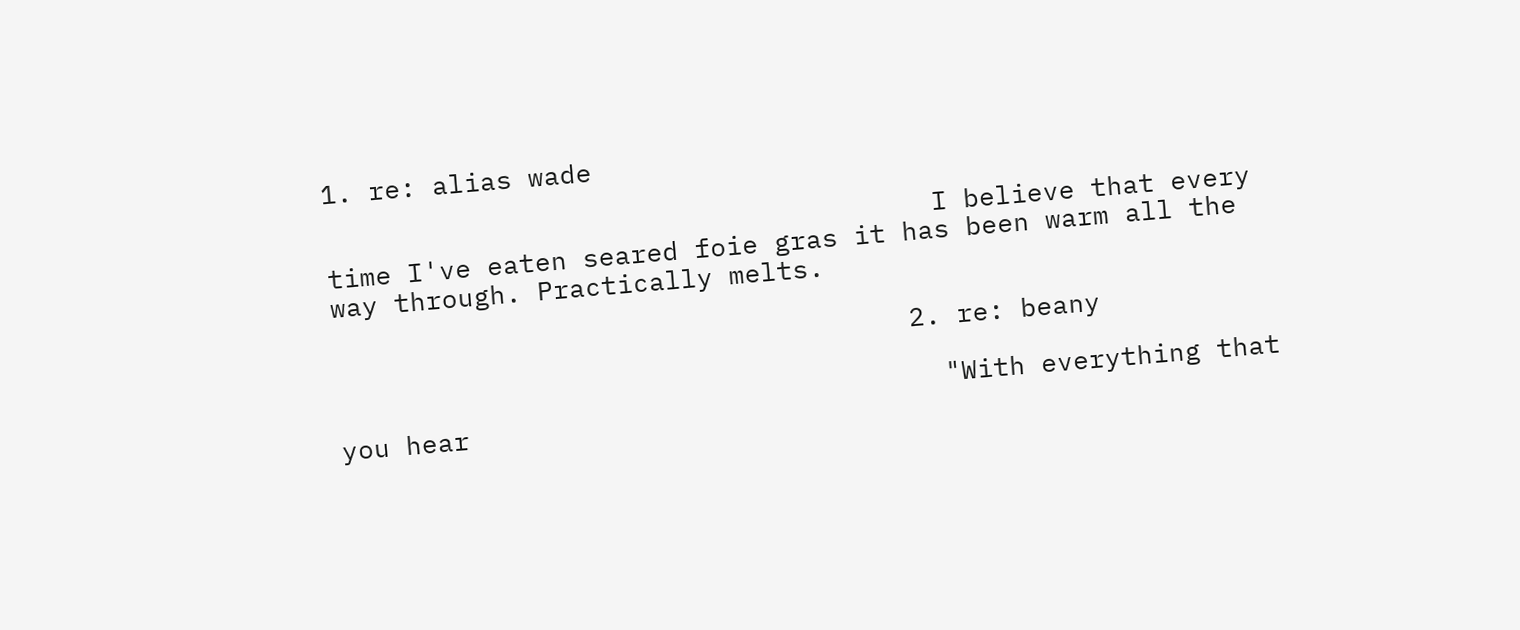1. re: alias wade

                                      I believe that every time I've eaten seared foie gras it has been warm all the way through. Practically melts.

                                    2. re: beany

                                      "With everything that you hear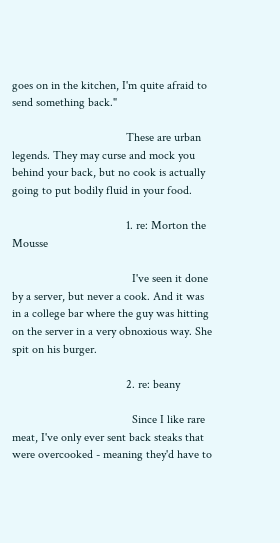goes on in the kitchen, I'm quite afraid to send something back."

                                      These are urban legends. They may curse and mock you behind your back, but no cook is actually going to put bodily fluid in your food.

                                      1. re: Morton the Mousse

                                        I've seen it done by a server, but never a cook. And it was in a college bar where the guy was hitting on the server in a very obnoxious way. She spit on his burger.

                                      2. re: beany

                                        Since I like rare meat, I've only ever sent back steaks that were overcooked - meaning they'd have to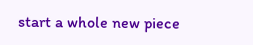start a whole new piece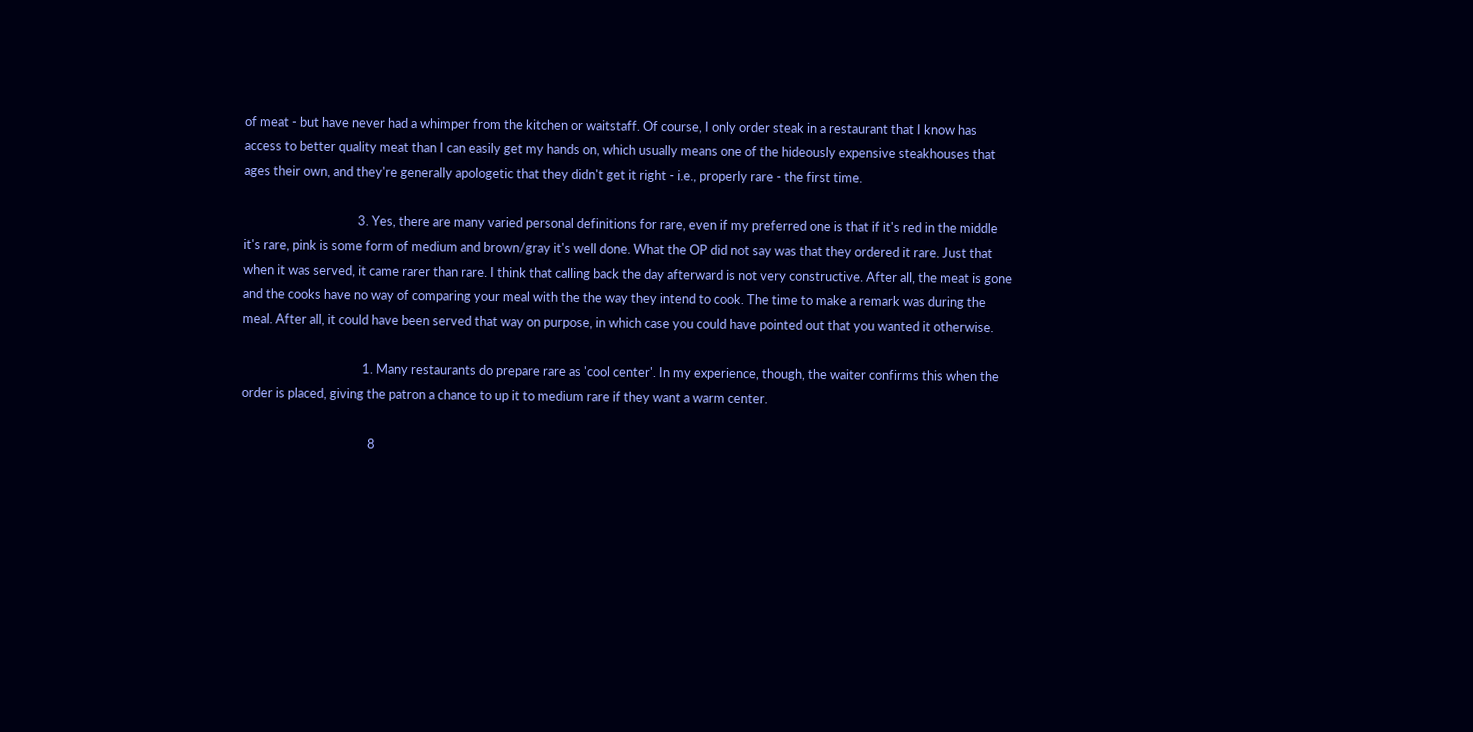of meat - but have never had a whimper from the kitchen or waitstaff. Of course, I only order steak in a restaurant that I know has access to better quality meat than I can easily get my hands on, which usually means one of the hideously expensive steakhouses that ages their own, and they're generally apologetic that they didn't get it right - i.e., properly rare - the first time.

                                      3. Yes, there are many varied personal definitions for rare, even if my preferred one is that if it's red in the middle it's rare, pink is some form of medium and brown/gray it's well done. What the OP did not say was that they ordered it rare. Just that when it was served, it came rarer than rare. I think that calling back the day afterward is not very constructive. After all, the meat is gone and the cooks have no way of comparing your meal with the the way they intend to cook. The time to make a remark was during the meal. After all, it could have been served that way on purpose, in which case you could have pointed out that you wanted it otherwise.

                                        1. Many restaurants do prepare rare as 'cool center'. In my experience, though, the waiter confirms this when the order is placed, giving the patron a chance to up it to medium rare if they want a warm center.

                                          8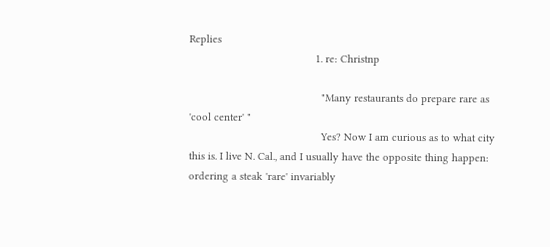Replies
                                          1. re: Christnp

                                            "Many restaurants do prepare rare as 'cool center' "
                                            Yes? Now I am curious as to what city this is. I live N. Cal., and I usually have the opposite thing happen: ordering a steak 'rare' invariably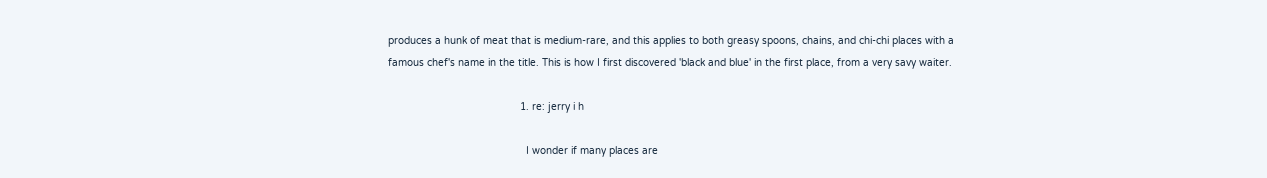produces a hunk of meat that is medium-rare, and this applies to both greasy spoons, chains, and chi-chi places with a famous chef's name in the title. This is how I first discovered 'black and blue' in the first place, from a very savy waiter.

                                            1. re: jerry i h

                                              I wonder if many places are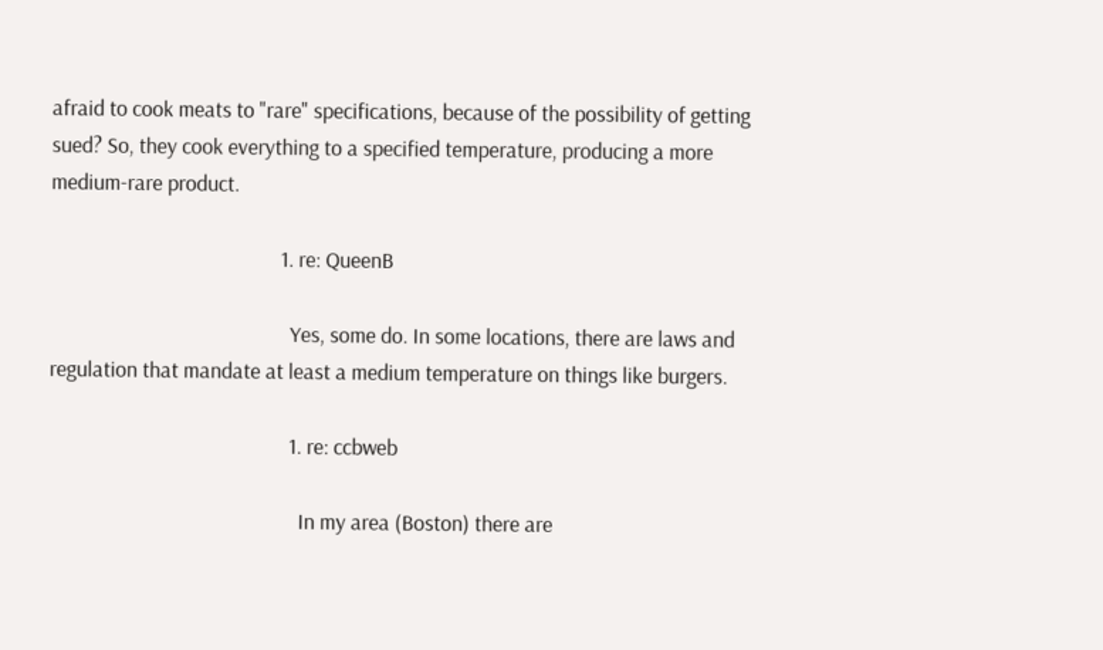afraid to cook meats to "rare" specifications, because of the possibility of getting sued? So, they cook everything to a specified temperature, producing a more medium-rare product.

                                              1. re: QueenB

                                                Yes, some do. In some locations, there are laws and regulation that mandate at least a medium temperature on things like burgers.

                                                1. re: ccbweb

                                                  In my area (Boston) there are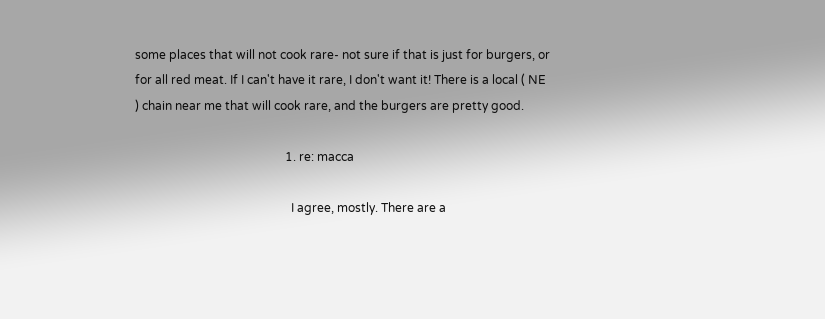some places that will not cook rare- not sure if that is just for burgers, or for all red meat. If I can't have it rare, I don't want it! There is a local ( NE ) chain near me that will cook rare, and the burgers are pretty good.

                                                  1. re: macca

                                                    I agree, mostly. There are a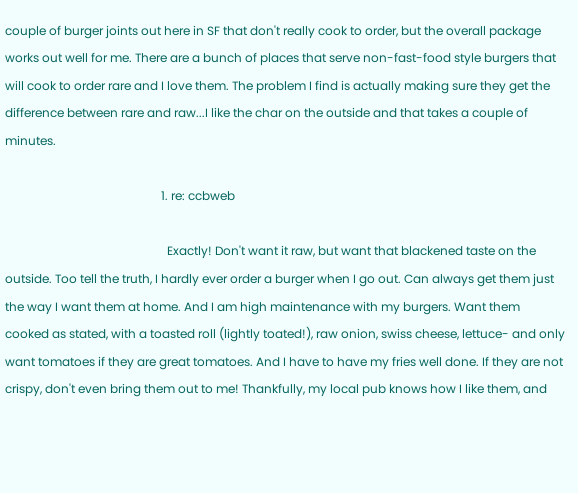couple of burger joints out here in SF that don't really cook to order, but the overall package works out well for me. There are a bunch of places that serve non-fast-food style burgers that will cook to order rare and I love them. The problem I find is actually making sure they get the difference between rare and raw...I like the char on the outside and that takes a couple of minutes.

                                                    1. re: ccbweb

                                                      Exactly! Don't want it raw, but want that blackened taste on the outside. Too tell the truth, I hardly ever order a burger when I go out. Can always get them just the way I want them at home. And I am high maintenance with my burgers. Want them cooked as stated, with a toasted roll (lightly toated!), raw onion, swiss cheese, lettuce- and only want tomatoes if they are great tomatoes. And I have to have my fries well done. If they are not crispy, don't even bring them out to me! Thankfully, my local pub knows how I like them, and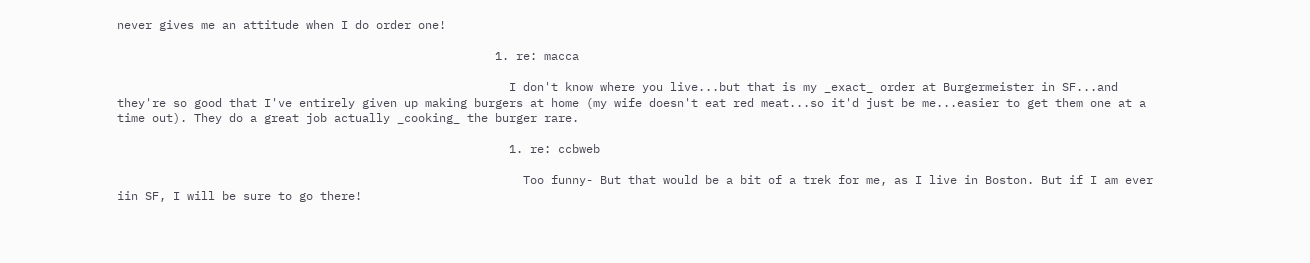never gives me an attitude when I do order one!

                                                      1. re: macca

                                                        I don't know where you live...but that is my _exact_ order at Burgermeister in SF...and they're so good that I've entirely given up making burgers at home (my wife doesn't eat red meat...so it'd just be me...easier to get them one at a time out). They do a great job actually _cooking_ the burger rare.

                                                        1. re: ccbweb

                                                          Too funny- But that would be a bit of a trek for me, as I live in Boston. But if I am ever iin SF, I will be sure to go there!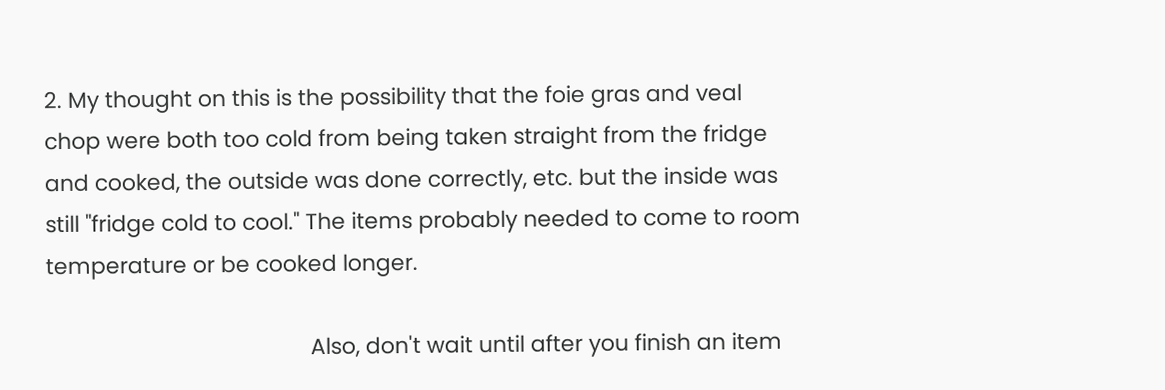2. My thought on this is the possibility that the foie gras and veal chop were both too cold from being taken straight from the fridge and cooked, the outside was done correctly, etc. but the inside was still "fridge cold to cool." The items probably needed to come to room temperature or be cooked longer.

                                            Also, don't wait until after you finish an item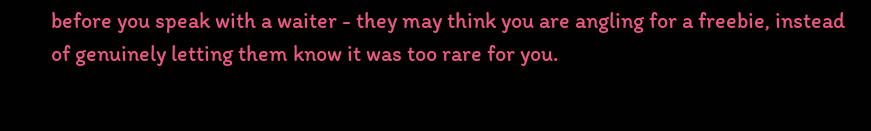before you speak with a waiter - they may think you are angling for a freebie, instead of genuinely letting them know it was too rare for you.